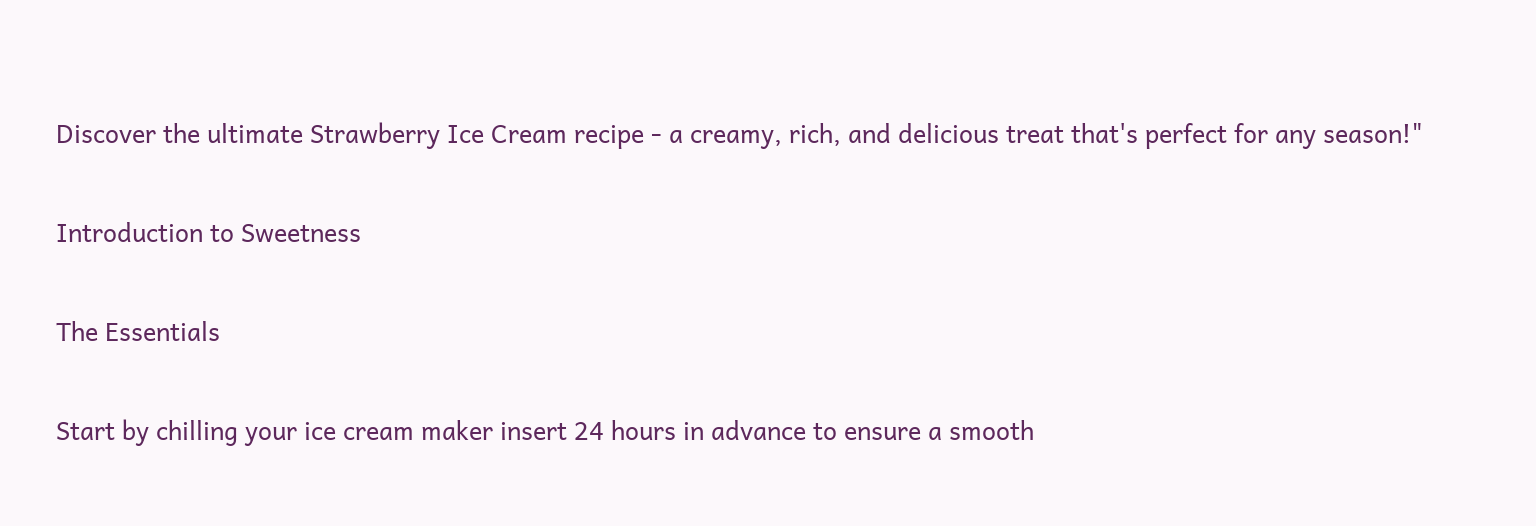Discover the ultimate Strawberry Ice Cream recipe - a creamy, rich, and delicious treat that's perfect for any season!"

Introduction to Sweetness

The Essentials

Start by chilling your ice cream maker insert 24 hours in advance to ensure a smooth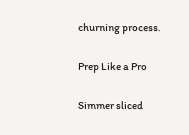churning process.

Prep Like a Pro

Simmer sliced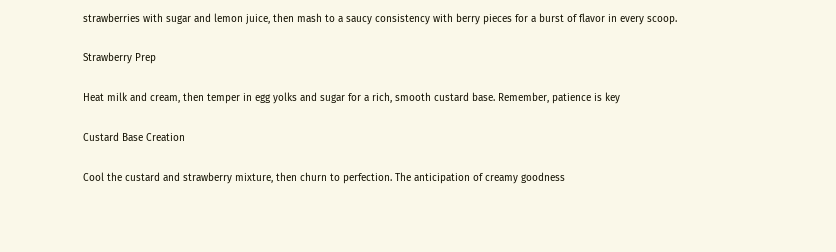strawberries with sugar and lemon juice, then mash to a saucy consistency with berry pieces for a burst of flavor in every scoop.

Strawberry Prep

Heat milk and cream, then temper in egg yolks and sugar for a rich, smooth custard base. Remember, patience is key

Custard Base Creation

Cool the custard and strawberry mixture, then churn to perfection. The anticipation of creamy goodness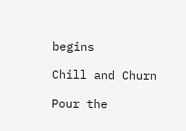begins

Chill and Churn

Pour the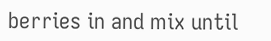berries in and mix until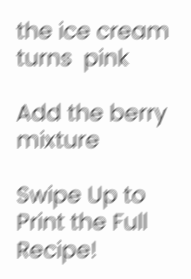the ice cream turns  pink

Add the berry mixture

Swipe Up to   Print the Full Recipe!